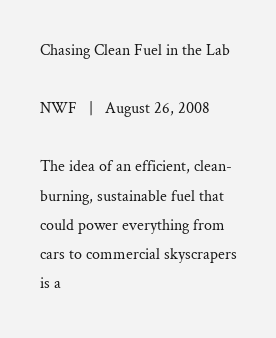Chasing Clean Fuel in the Lab

NWF   |   August 26, 2008

The idea of an efficient, clean-burning, sustainable fuel that could power everything from cars to commercial skyscrapers is a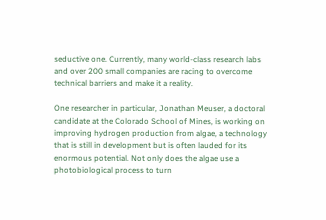seductive one. Currently, many world-class research labs and over 200 small companies are racing to overcome technical barriers and make it a reality.

One researcher in particular, Jonathan Meuser, a doctoral candidate at the Colorado School of Mines, is working on improving hydrogen production from algae, a technology that is still in development but is often lauded for its enormous potential. Not only does the algae use a photobiological process to turn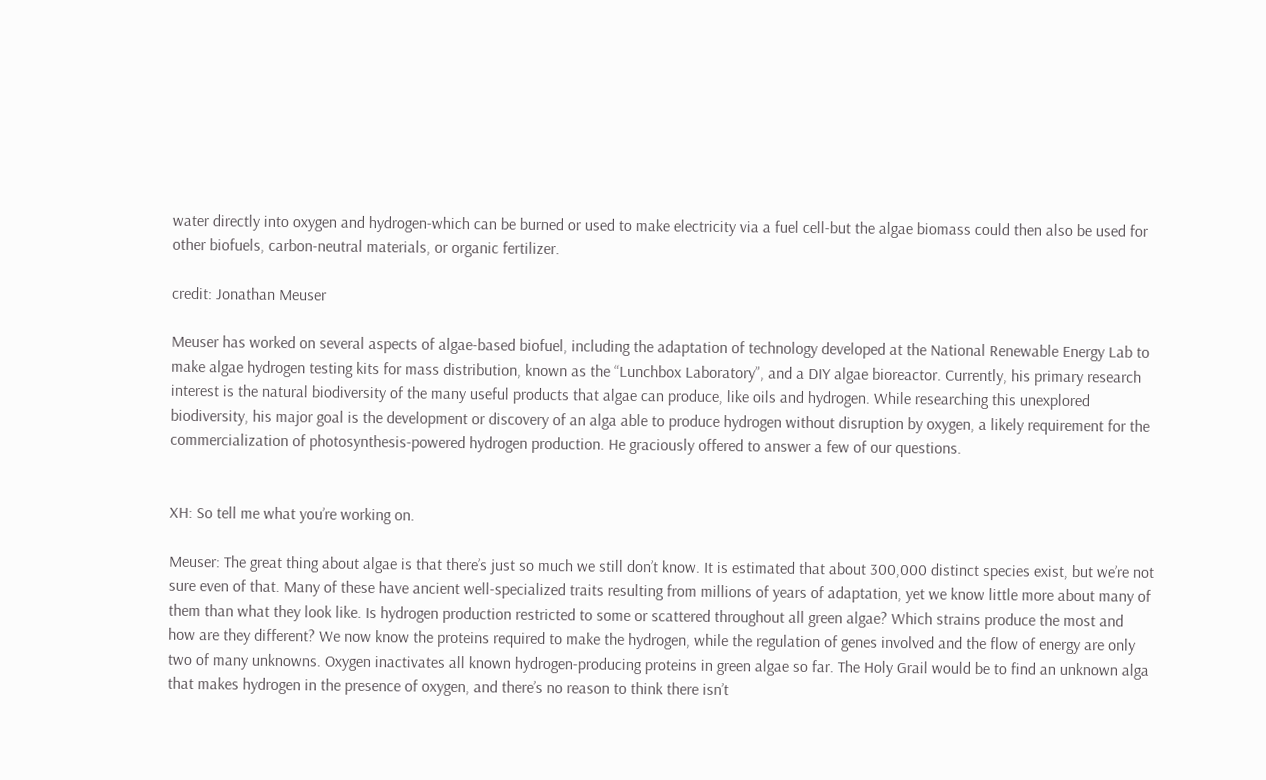water directly into oxygen and hydrogen-which can be burned or used to make electricity via a fuel cell-but the algae biomass could then also be used for other biofuels, carbon-neutral materials, or organic fertilizer.

credit: Jonathan Meuser

Meuser has worked on several aspects of algae-based biofuel, including the adaptation of technology developed at the National Renewable Energy Lab to make algae hydrogen testing kits for mass distribution, known as the “Lunchbox Laboratory”, and a DIY algae bioreactor. Currently, his primary research interest is the natural biodiversity of the many useful products that algae can produce, like oils and hydrogen. While researching this unexplored biodiversity, his major goal is the development or discovery of an alga able to produce hydrogen without disruption by oxygen, a likely requirement for the commercialization of photosynthesis-powered hydrogen production. He graciously offered to answer a few of our questions.


XH: So tell me what you’re working on.

Meuser: The great thing about algae is that there’s just so much we still don’t know. It is estimated that about 300,000 distinct species exist, but we’re not sure even of that. Many of these have ancient well-specialized traits resulting from millions of years of adaptation, yet we know little more about many of them than what they look like. Is hydrogen production restricted to some or scattered throughout all green algae? Which strains produce the most and how are they different? We now know the proteins required to make the hydrogen, while the regulation of genes involved and the flow of energy are only two of many unknowns. Oxygen inactivates all known hydrogen-producing proteins in green algae so far. The Holy Grail would be to find an unknown alga that makes hydrogen in the presence of oxygen, and there’s no reason to think there isn’t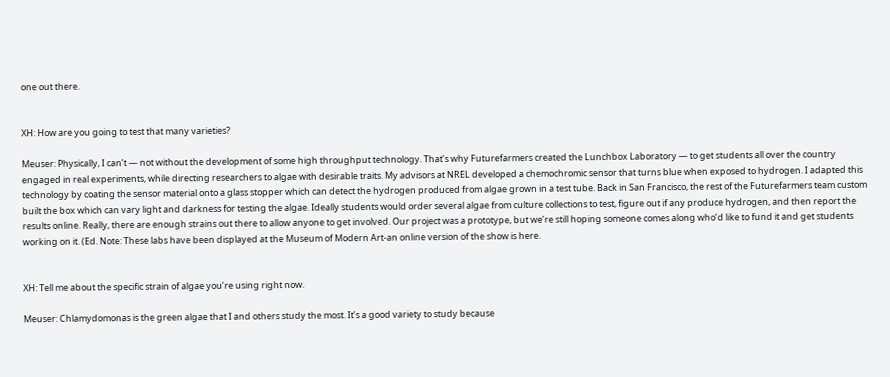one out there.


XH: How are you going to test that many varieties?

Meuser: Physically, I can’t — not without the development of some high throughput technology. That’s why Futurefarmers created the Lunchbox Laboratory — to get students all over the country engaged in real experiments, while directing researchers to algae with desirable traits. My advisors at NREL developed a chemochromic sensor that turns blue when exposed to hydrogen. I adapted this technology by coating the sensor material onto a glass stopper which can detect the hydrogen produced from algae grown in a test tube. Back in San Francisco, the rest of the Futurefarmers team custom built the box which can vary light and darkness for testing the algae. Ideally students would order several algae from culture collections to test, figure out if any produce hydrogen, and then report the results online. Really, there are enough strains out there to allow anyone to get involved. Our project was a prototype, but we’re still hoping someone comes along who’d like to fund it and get students working on it. (Ed. Note: These labs have been displayed at the Museum of Modern Art-an online version of the show is here.


XH: Tell me about the specific strain of algae you’re using right now.

Meuser: Chlamydomonas is the green algae that I and others study the most. It’s a good variety to study because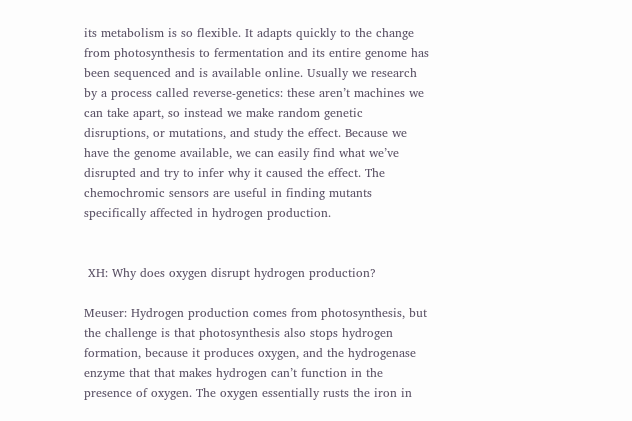its metabolism is so flexible. It adapts quickly to the change from photosynthesis to fermentation and its entire genome has been sequenced and is available online. Usually we research by a process called reverse-genetics: these aren’t machines we can take apart, so instead we make random genetic disruptions, or mutations, and study the effect. Because we have the genome available, we can easily find what we’ve disrupted and try to infer why it caused the effect. The chemochromic sensors are useful in finding mutants specifically affected in hydrogen production.


 XH: Why does oxygen disrupt hydrogen production?

Meuser: Hydrogen production comes from photosynthesis, but the challenge is that photosynthesis also stops hydrogen formation, because it produces oxygen, and the hydrogenase enzyme that that makes hydrogen can’t function in the presence of oxygen. The oxygen essentially rusts the iron in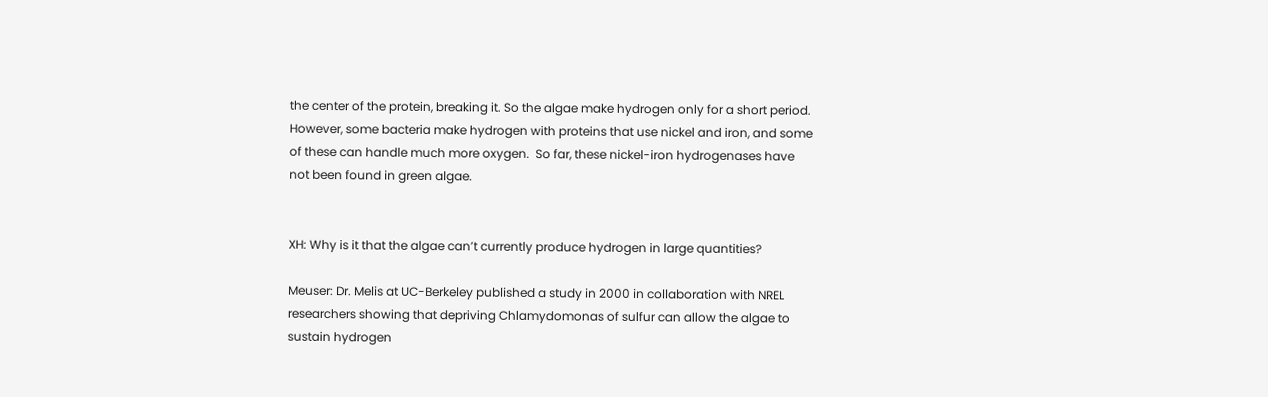the center of the protein, breaking it. So the algae make hydrogen only for a short period. However, some bacteria make hydrogen with proteins that use nickel and iron, and some of these can handle much more oxygen.  So far, these nickel-iron hydrogenases have not been found in green algae.


XH: Why is it that the algae can’t currently produce hydrogen in large quantities?

Meuser: Dr. Melis at UC-Berkeley published a study in 2000 in collaboration with NREL researchers showing that depriving Chlamydomonas of sulfur can allow the algae to sustain hydrogen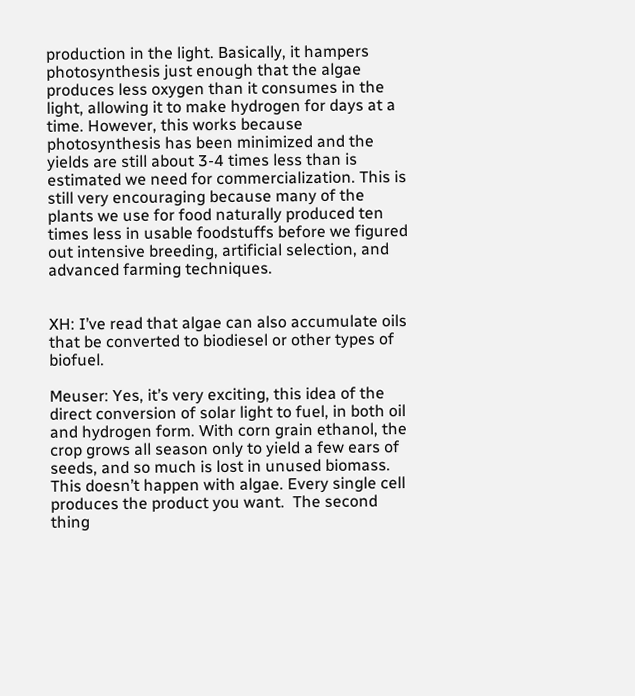production in the light. Basically, it hampers photosynthesis just enough that the algae produces less oxygen than it consumes in the light, allowing it to make hydrogen for days at a time. However, this works because photosynthesis has been minimized and the yields are still about 3-4 times less than is estimated we need for commercialization. This is still very encouraging because many of the plants we use for food naturally produced ten times less in usable foodstuffs before we figured out intensive breeding, artificial selection, and advanced farming techniques.


XH: I’ve read that algae can also accumulate oils that be converted to biodiesel or other types of biofuel.

Meuser: Yes, it’s very exciting, this idea of the direct conversion of solar light to fuel, in both oil and hydrogen form. With corn grain ethanol, the crop grows all season only to yield a few ears of seeds, and so much is lost in unused biomass. This doesn’t happen with algae. Every single cell produces the product you want.  The second thing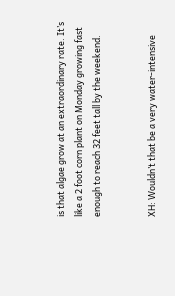is that algae grow at an extraordinary rate. It’s like a 2 foot corn plant on Monday growing fast enough to reach 32 feet tall by the weekend.


XH: Wouldn’t that be a very water-intensive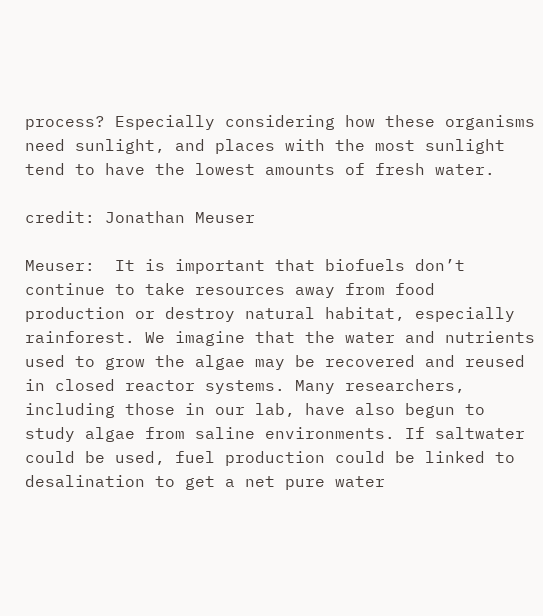process? Especially considering how these organisms need sunlight, and places with the most sunlight tend to have the lowest amounts of fresh water.

credit: Jonathan Meuser

Meuser:  It is important that biofuels don’t continue to take resources away from food production or destroy natural habitat, especially rainforest. We imagine that the water and nutrients used to grow the algae may be recovered and reused in closed reactor systems. Many researchers, including those in our lab, have also begun to study algae from saline environments. If saltwater could be used, fuel production could be linked to desalination to get a net pure water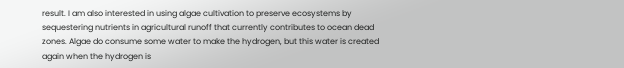result. I am also interested in using algae cultivation to preserve ecosystems by sequestering nutrients in agricultural runoff that currently contributes to ocean dead zones. Algae do consume some water to make the hydrogen, but this water is created again when the hydrogen is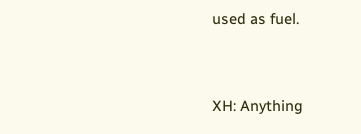used as fuel.


XH: Anything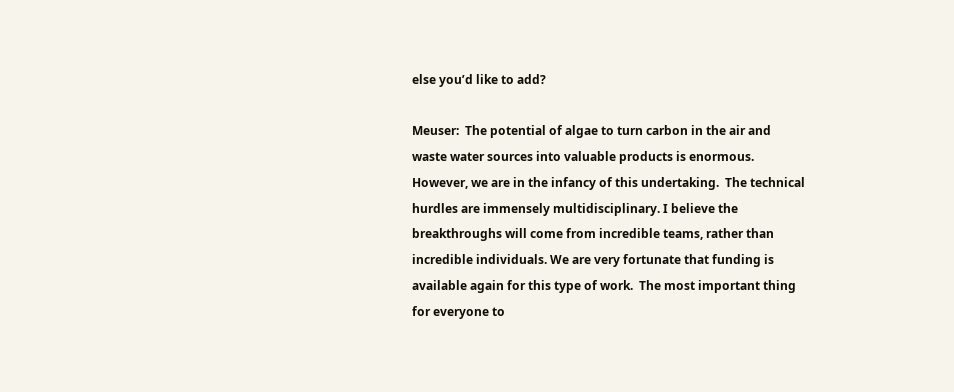else you’d like to add?

Meuser:  The potential of algae to turn carbon in the air and waste water sources into valuable products is enormous.  However, we are in the infancy of this undertaking.  The technical hurdles are immensely multidisciplinary. I believe the breakthroughs will come from incredible teams, rather than incredible individuals. We are very fortunate that funding is available again for this type of work.  The most important thing for everyone to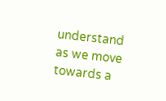understand as we move towards a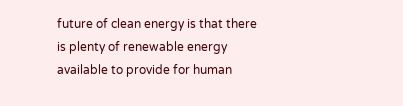future of clean energy is that there is plenty of renewable energy available to provide for human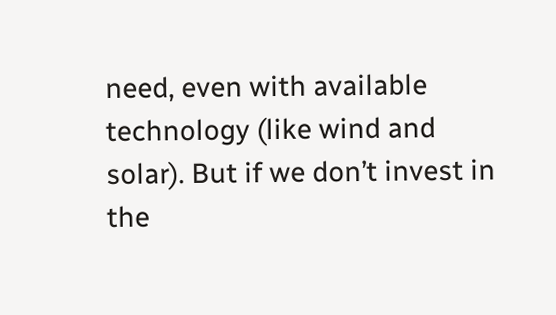need, even with available technology (like wind and solar). But if we don’t invest in the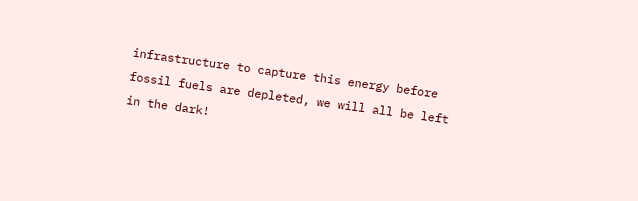infrastructure to capture this energy before fossil fuels are depleted, we will all be left in the dark!